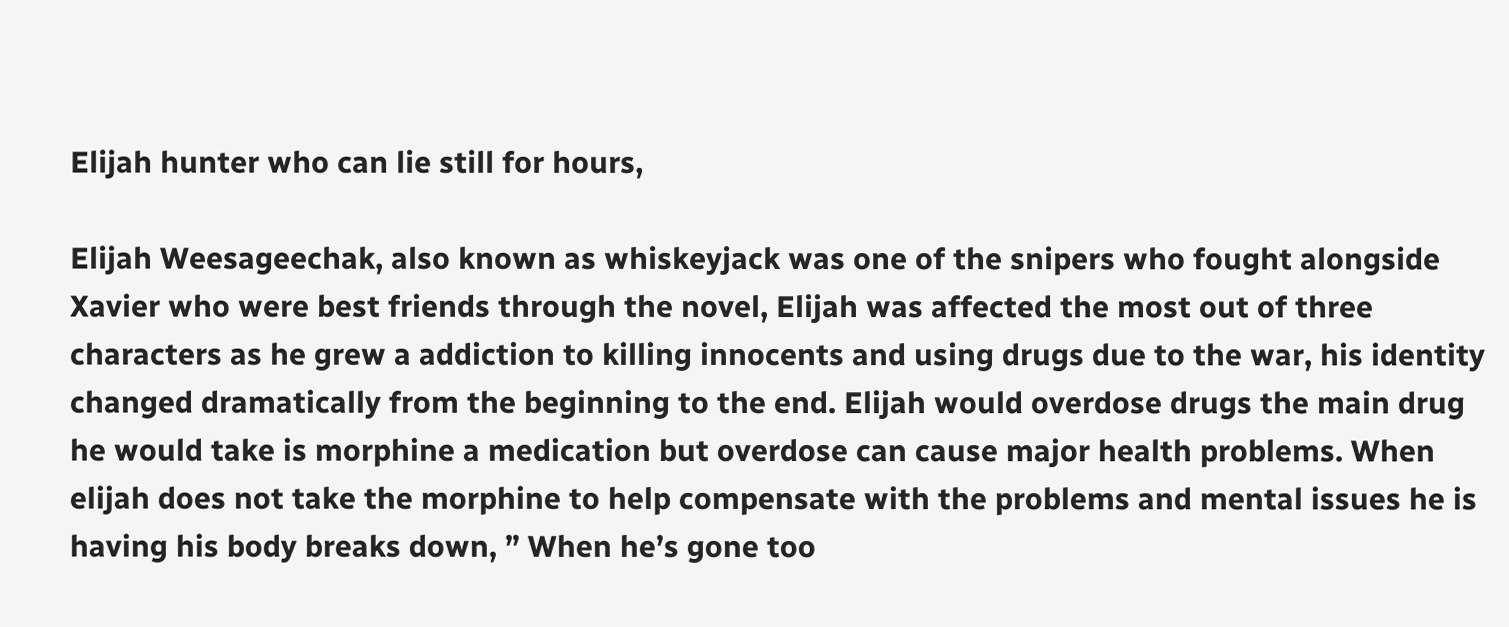Elijah hunter who can lie still for hours,

Elijah Weesageechak, also known as whiskeyjack was one of the snipers who fought alongside Xavier who were best friends through the novel, Elijah was affected the most out of three characters as he grew a addiction to killing innocents and using drugs due to the war, his identity changed dramatically from the beginning to the end. Elijah would overdose drugs the main drug he would take is morphine a medication but overdose can cause major health problems. When elijah does not take the morphine to help compensate with the problems and mental issues he is having his body breaks down, ” When he’s gone too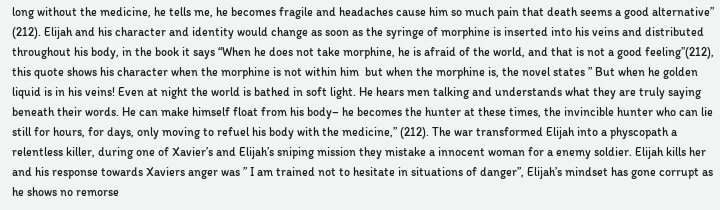long without the medicine, he tells me, he becomes fragile and headaches cause him so much pain that death seems a good alternative” (212). Elijah and his character and identity would change as soon as the syringe of morphine is inserted into his veins and distributed throughout his body, in the book it says “When he does not take morphine, he is afraid of the world, and that is not a good feeling”(212), this quote shows his character when the morphine is not within him  but when the morphine is, the novel states ” But when he golden liquid is in his veins! Even at night the world is bathed in soft light. He hears men talking and understands what they are truly saying beneath their words. He can make himself float from his body– he becomes the hunter at these times, the invincible hunter who can lie still for hours, for days, only moving to refuel his body with the medicine,” (212). The war transformed Elijah into a physcopath a relentless killer, during one of Xavier’s and Elijah’s sniping mission they mistake a innocent woman for a enemy soldier. Elijah kills her and his response towards Xaviers anger was ” I am trained not to hesitate in situations of danger”, Elijah’s mindset has gone corrupt as he shows no remorse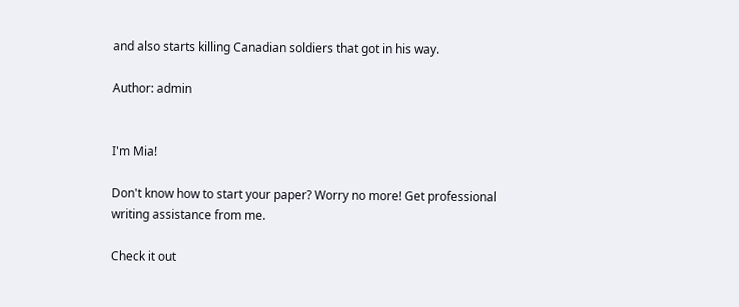and also starts killing Canadian soldiers that got in his way.

Author: admin


I'm Mia!

Don't know how to start your paper? Worry no more! Get professional writing assistance from me.

Check it out